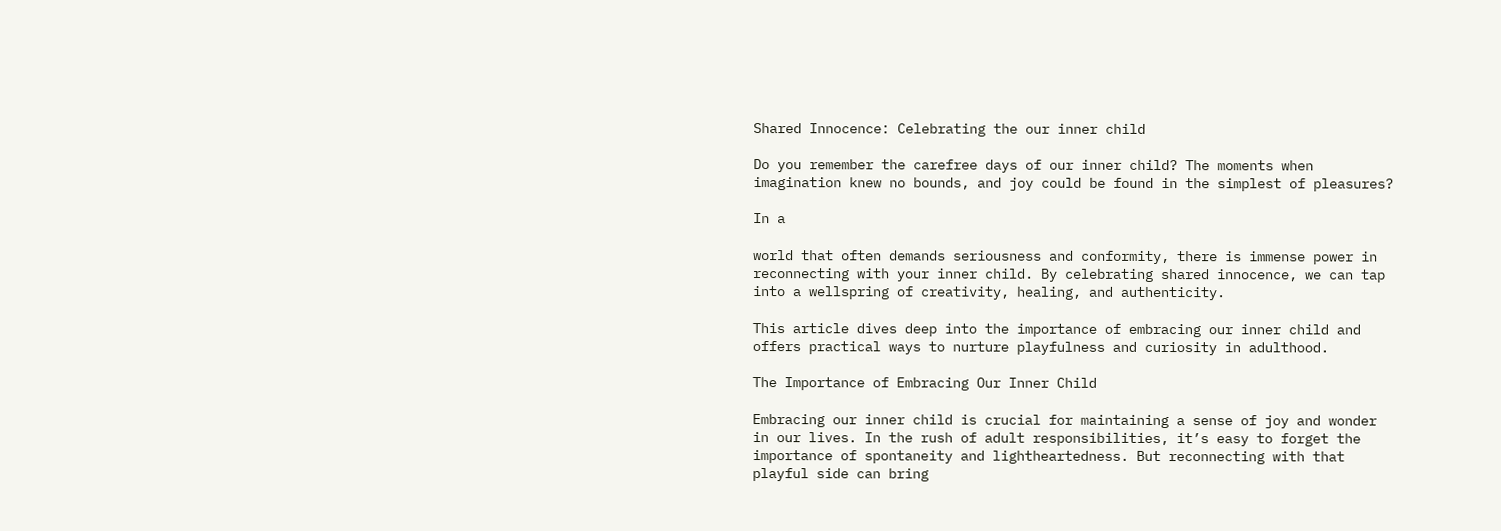Shared Innocence: Celebrating the our inner child

Do you remember the carefree days of our inner child? The moments when imagination knew no bounds, and joy could be found in the simplest of pleasures?

In a

world that often demands seriousness and conformity, there is immense power in reconnecting with your inner child. By celebrating shared innocence, we can tap into a wellspring of creativity, healing, and authenticity.

This article dives deep into the importance of embracing our inner child and offers practical ways to nurture playfulness and curiosity in adulthood.

The Importance of Embracing Our Inner Child

Embracing our inner child is crucial for maintaining a sense of joy and wonder in our lives. In the rush of adult responsibilities, it’s easy to forget the importance of spontaneity and lightheartedness. But reconnecting with that playful side can bring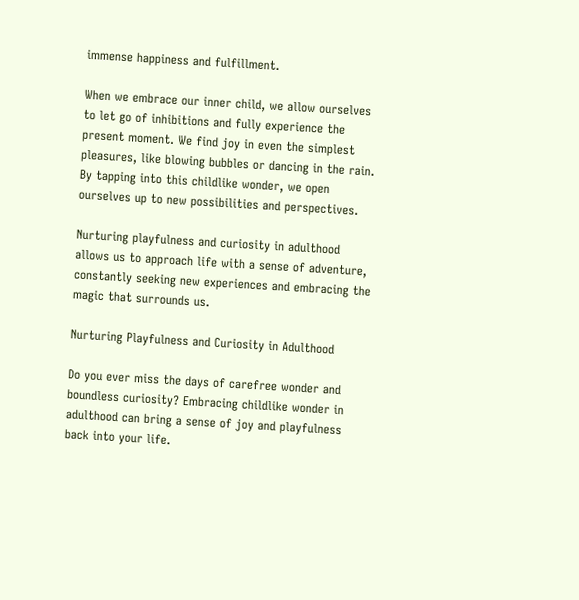immense happiness and fulfillment.

When we embrace our inner child, we allow ourselves to let go of inhibitions and fully experience the present moment. We find joy in even the simplest pleasures, like blowing bubbles or dancing in the rain. By tapping into this childlike wonder, we open ourselves up to new possibilities and perspectives.

Nurturing playfulness and curiosity in adulthood allows us to approach life with a sense of adventure, constantly seeking new experiences and embracing the magic that surrounds us.

Nurturing Playfulness and Curiosity in Adulthood

Do you ever miss the days of carefree wonder and boundless curiosity? Embracing childlike wonder in adulthood can bring a sense of joy and playfulness back into your life.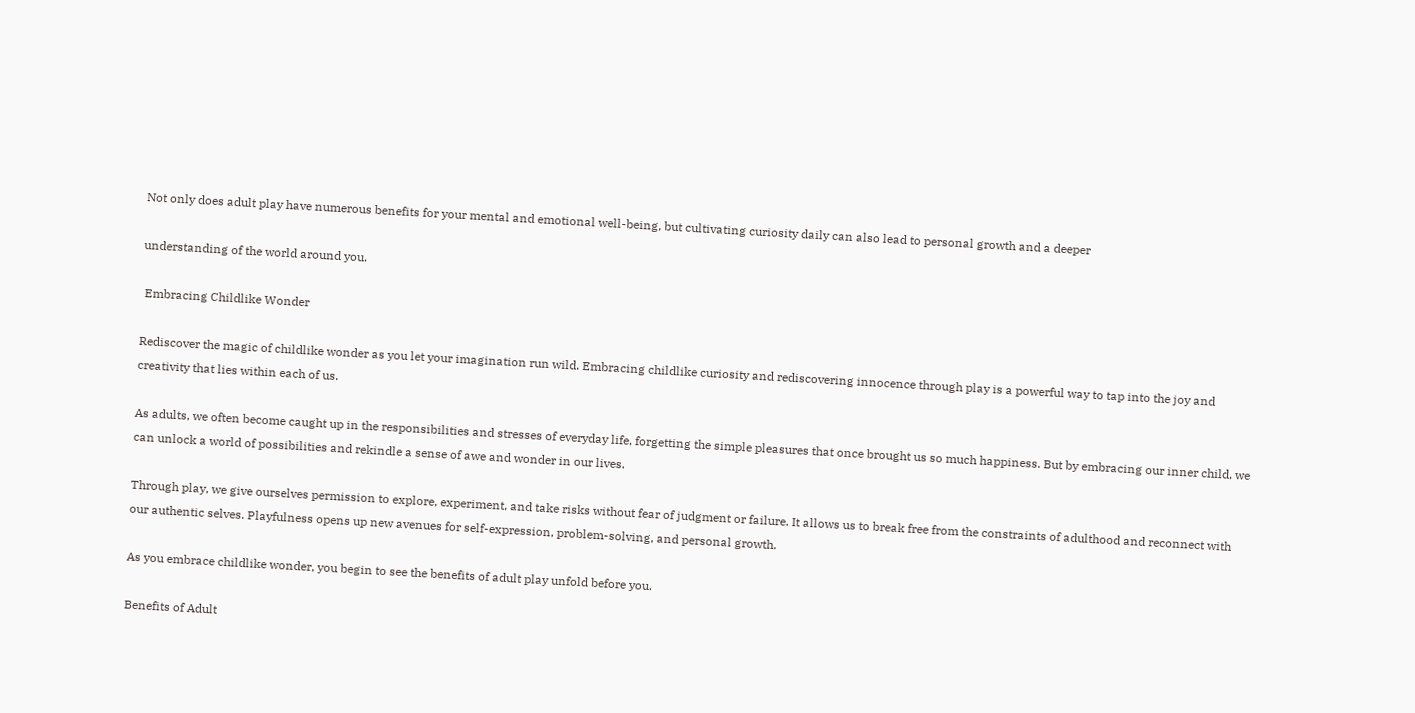Not only does adult play have numerous benefits for your mental and emotional well-being, but cultivating curiosity daily can also lead to personal growth and a deeper

understanding of the world around you.

 Embracing Childlike Wonder

Rediscover the magic of childlike wonder as you let your imagination run wild. Embracing childlike curiosity and rediscovering innocence through play is a powerful way to tap into the joy and creativity that lies within each of us.

As adults, we often become caught up in the responsibilities and stresses of everyday life, forgetting the simple pleasures that once brought us so much happiness. But by embracing our inner child, we can unlock a world of possibilities and rekindle a sense of awe and wonder in our lives.

Through play, we give ourselves permission to explore, experiment, and take risks without fear of judgment or failure. It allows us to break free from the constraints of adulthood and reconnect with our authentic selves. Playfulness opens up new avenues for self-expression, problem-solving, and personal growth.

As you embrace childlike wonder, you begin to see the benefits of adult play unfold before you.

Benefits of Adult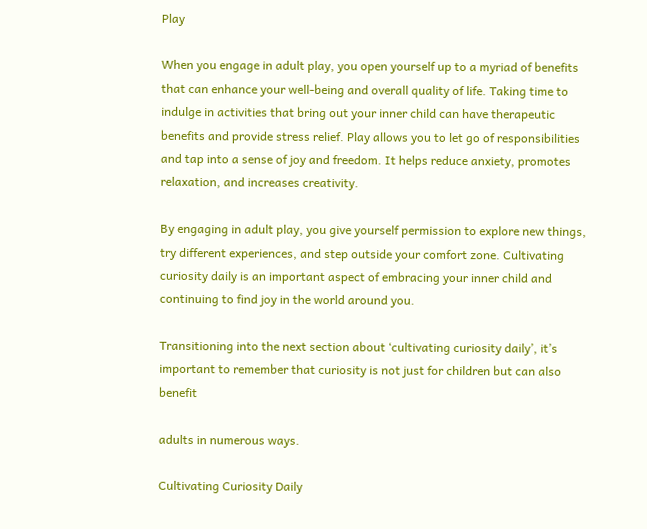Play

When you engage in adult play, you open yourself up to a myriad of benefits that can enhance your well-being and overall quality of life. Taking time to indulge in activities that bring out your inner child can have therapeutic benefits and provide stress relief. Play allows you to let go of responsibilities and tap into a sense of joy and freedom. It helps reduce anxiety, promotes relaxation, and increases creativity.

By engaging in adult play, you give yourself permission to explore new things, try different experiences, and step outside your comfort zone. Cultivating curiosity daily is an important aspect of embracing your inner child and continuing to find joy in the world around you.

Transitioning into the next section about ‘cultivating curiosity daily’, it’s important to remember that curiosity is not just for children but can also benefit

adults in numerous ways.

Cultivating Curiosity Daily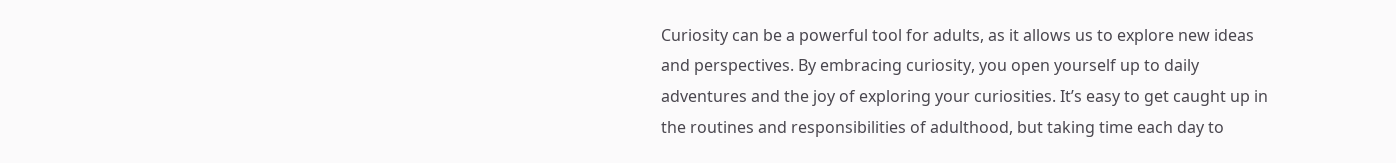Curiosity can be a powerful tool for adults, as it allows us to explore new ideas and perspectives. By embracing curiosity, you open yourself up to daily adventures and the joy of exploring your curiosities. It’s easy to get caught up in the routines and responsibilities of adulthood, but taking time each day to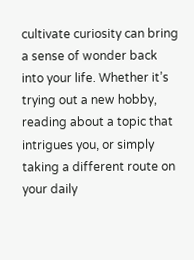cultivate curiosity can bring a sense of wonder back into your life. Whether it’s trying out a new hobby, reading about a topic that intrigues you, or simply taking a different route on your daily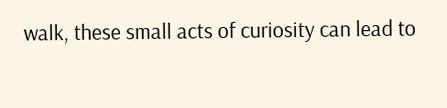walk, these small acts of curiosity can lead to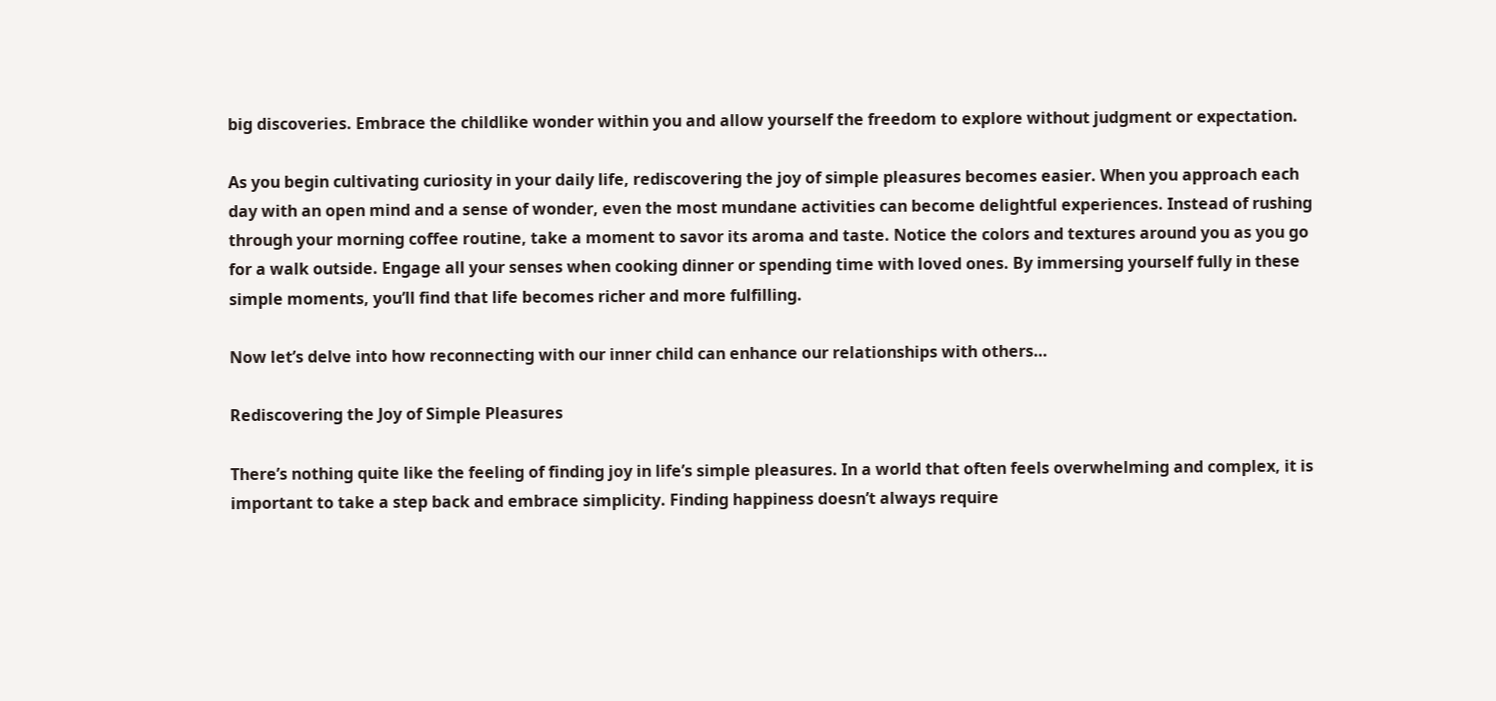big discoveries. Embrace the childlike wonder within you and allow yourself the freedom to explore without judgment or expectation.

As you begin cultivating curiosity in your daily life, rediscovering the joy of simple pleasures becomes easier. When you approach each day with an open mind and a sense of wonder, even the most mundane activities can become delightful experiences. Instead of rushing through your morning coffee routine, take a moment to savor its aroma and taste. Notice the colors and textures around you as you go for a walk outside. Engage all your senses when cooking dinner or spending time with loved ones. By immersing yourself fully in these simple moments, you’ll find that life becomes richer and more fulfilling.

Now let’s delve into how reconnecting with our inner child can enhance our relationships with others…

Rediscovering the Joy of Simple Pleasures

There’s nothing quite like the feeling of finding joy in life’s simple pleasures. In a world that often feels overwhelming and complex, it is important to take a step back and embrace simplicity. Finding happiness doesn’t always require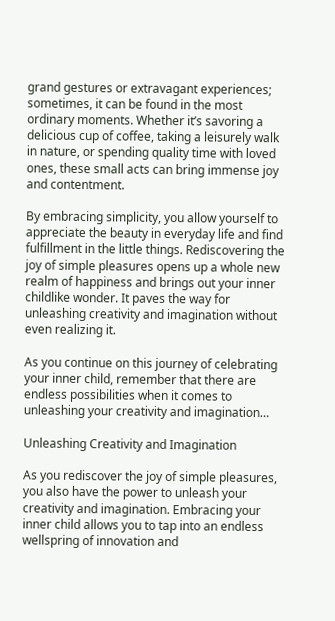grand gestures or extravagant experiences; sometimes, it can be found in the most ordinary moments. Whether it’s savoring a delicious cup of coffee, taking a leisurely walk in nature, or spending quality time with loved ones, these small acts can bring immense joy and contentment.

By embracing simplicity, you allow yourself to appreciate the beauty in everyday life and find fulfillment in the little things. Rediscovering the joy of simple pleasures opens up a whole new realm of happiness and brings out your inner childlike wonder. It paves the way for unleashing creativity and imagination without even realizing it.

As you continue on this journey of celebrating your inner child, remember that there are endless possibilities when it comes to unleashing your creativity and imagination…

Unleashing Creativity and Imagination

As you rediscover the joy of simple pleasures, you also have the power to unleash your creativity and imagination. Embracing your inner child allows you to tap into an endless wellspring of innovation and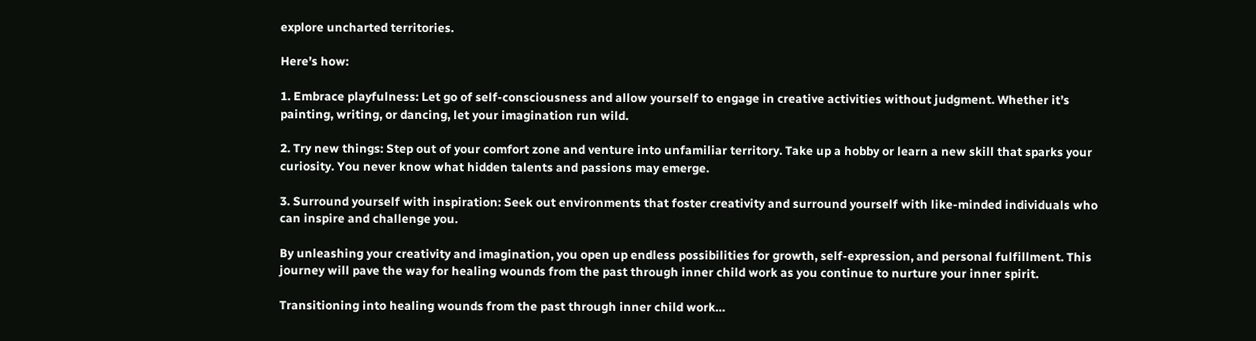explore uncharted territories.

Here’s how:

1. Embrace playfulness: Let go of self-consciousness and allow yourself to engage in creative activities without judgment. Whether it’s painting, writing, or dancing, let your imagination run wild.

2. Try new things: Step out of your comfort zone and venture into unfamiliar territory. Take up a hobby or learn a new skill that sparks your curiosity. You never know what hidden talents and passions may emerge.

3. Surround yourself with inspiration: Seek out environments that foster creativity and surround yourself with like-minded individuals who can inspire and challenge you.

By unleashing your creativity and imagination, you open up endless possibilities for growth, self-expression, and personal fulfillment. This journey will pave the way for healing wounds from the past through inner child work as you continue to nurture your inner spirit.

Transitioning into healing wounds from the past through inner child work…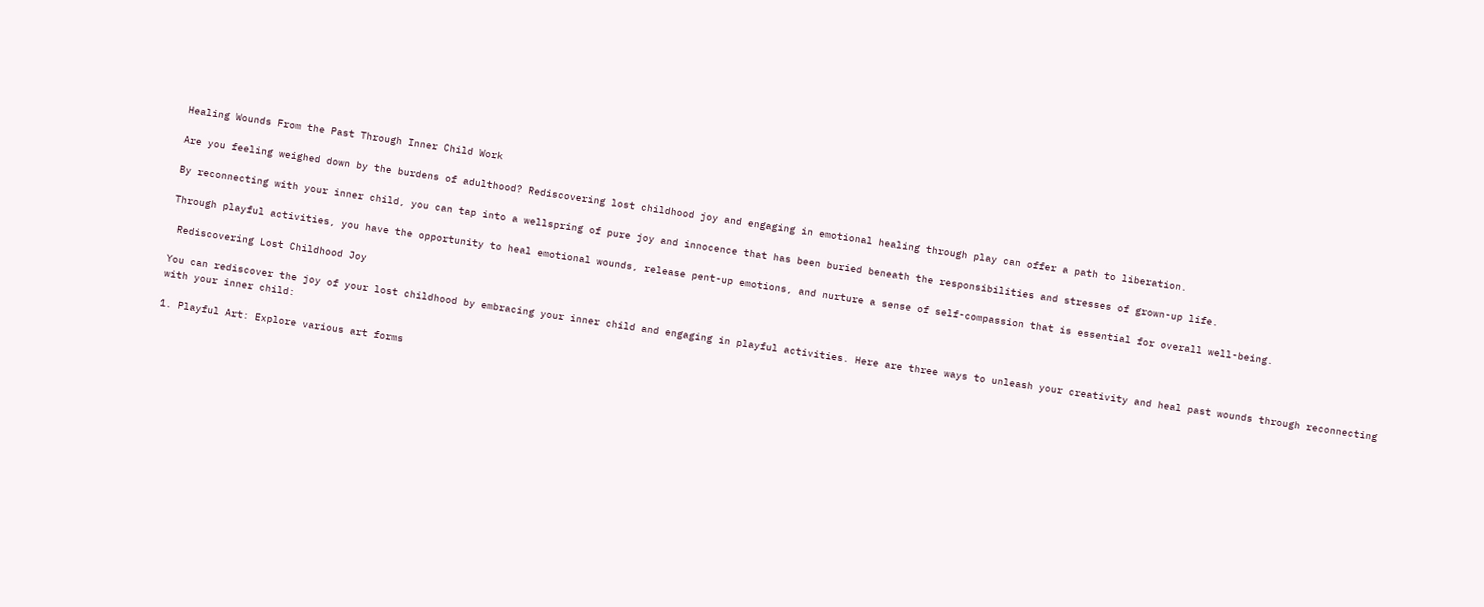Healing Wounds From the Past Through Inner Child Work

Are you feeling weighed down by the burdens of adulthood? Rediscovering lost childhood joy and engaging in emotional healing through play can offer a path to liberation.

By reconnecting with your inner child, you can tap into a wellspring of pure joy and innocence that has been buried beneath the responsibilities and stresses of grown-up life.

Through playful activities, you have the opportunity to heal emotional wounds, release pent-up emotions, and nurture a sense of self-compassion that is essential for overall well-being.

 Rediscovering Lost Childhood Joy

You can rediscover the joy of your lost childhood by embracing your inner child and engaging in playful activities. Here are three ways to unleash your creativity and heal past wounds through reconnecting with your inner child:

1. Playful Art: Explore various art forms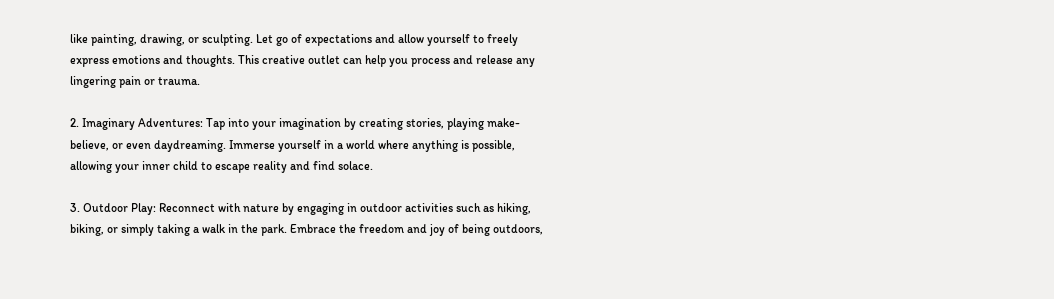like painting, drawing, or sculpting. Let go of expectations and allow yourself to freely express emotions and thoughts. This creative outlet can help you process and release any lingering pain or trauma.

2. Imaginary Adventures: Tap into your imagination by creating stories, playing make-believe, or even daydreaming. Immerse yourself in a world where anything is possible, allowing your inner child to escape reality and find solace.

3. Outdoor Play: Reconnect with nature by engaging in outdoor activities such as hiking, biking, or simply taking a walk in the park. Embrace the freedom and joy of being outdoors,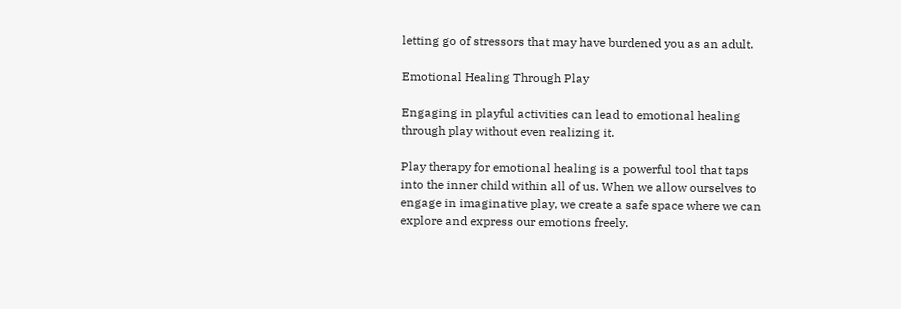letting go of stressors that may have burdened you as an adult.

Emotional Healing Through Play

Engaging in playful activities can lead to emotional healing through play without even realizing it.

Play therapy for emotional healing is a powerful tool that taps into the inner child within all of us. When we allow ourselves to engage in imaginative play, we create a safe space where we can explore and express our emotions freely.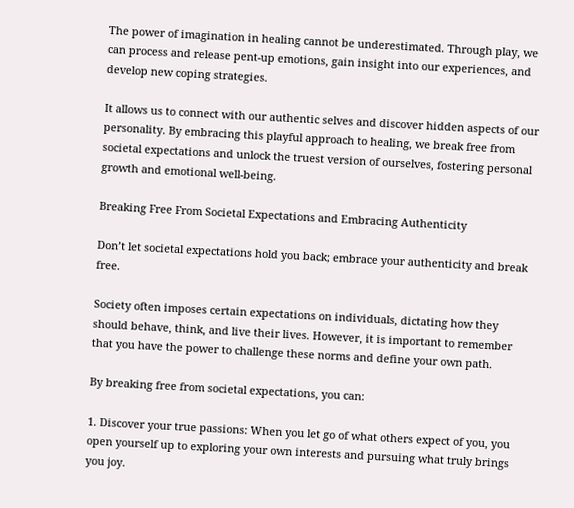The power of imagination in healing cannot be underestimated. Through play, we can process and release pent-up emotions, gain insight into our experiences, and develop new coping strategies.

It allows us to connect with our authentic selves and discover hidden aspects of our personality. By embracing this playful approach to healing, we break free from societal expectations and unlock the truest version of ourselves, fostering personal growth and emotional well-being.

Breaking Free From Societal Expectations and Embracing Authenticity

Don’t let societal expectations hold you back; embrace your authenticity and break free.

Society often imposes certain expectations on individuals, dictating how they should behave, think, and live their lives. However, it is important to remember that you have the power to challenge these norms and define your own path.

By breaking free from societal expectations, you can:

1. Discover your true passions: When you let go of what others expect of you, you open yourself up to exploring your own interests and pursuing what truly brings you joy.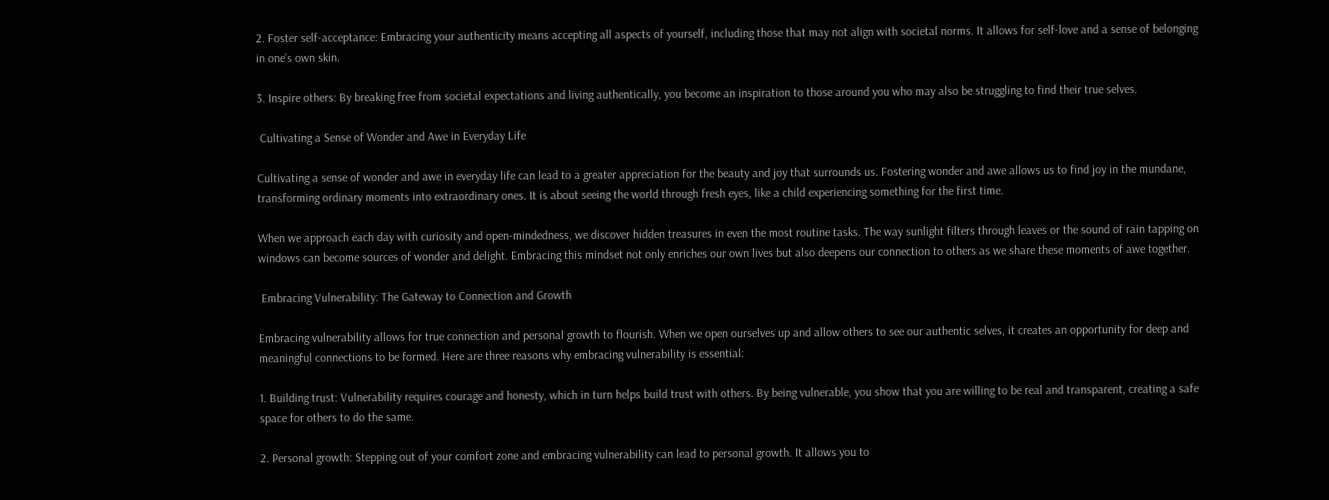2. Foster self-acceptance: Embracing your authenticity means accepting all aspects of yourself, including those that may not align with societal norms. It allows for self-love and a sense of belonging in one’s own skin.

3. Inspire others: By breaking free from societal expectations and living authentically, you become an inspiration to those around you who may also be struggling to find their true selves.

 Cultivating a Sense of Wonder and Awe in Everyday Life

Cultivating a sense of wonder and awe in everyday life can lead to a greater appreciation for the beauty and joy that surrounds us. Fostering wonder and awe allows us to find joy in the mundane, transforming ordinary moments into extraordinary ones. It is about seeing the world through fresh eyes, like a child experiencing something for the first time.

When we approach each day with curiosity and open-mindedness, we discover hidden treasures in even the most routine tasks. The way sunlight filters through leaves or the sound of rain tapping on windows can become sources of wonder and delight. Embracing this mindset not only enriches our own lives but also deepens our connection to others as we share these moments of awe together.

 Embracing Vulnerability: The Gateway to Connection and Growth

Embracing vulnerability allows for true connection and personal growth to flourish. When we open ourselves up and allow others to see our authentic selves, it creates an opportunity for deep and meaningful connections to be formed. Here are three reasons why embracing vulnerability is essential:

1. Building trust: Vulnerability requires courage and honesty, which in turn helps build trust with others. By being vulnerable, you show that you are willing to be real and transparent, creating a safe space for others to do the same.

2. Personal growth: Stepping out of your comfort zone and embracing vulnerability can lead to personal growth. It allows you to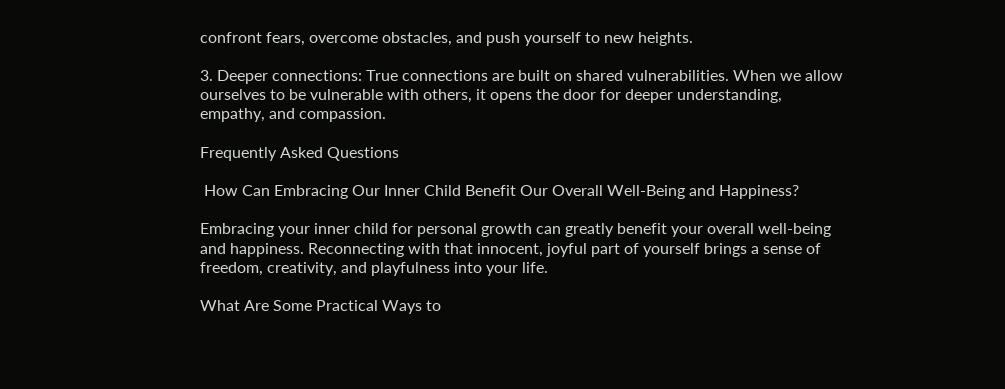confront fears, overcome obstacles, and push yourself to new heights.

3. Deeper connections: True connections are built on shared vulnerabilities. When we allow ourselves to be vulnerable with others, it opens the door for deeper understanding, empathy, and compassion.

Frequently Asked Questions

 How Can Embracing Our Inner Child Benefit Our Overall Well-Being and Happiness?

Embracing your inner child for personal growth can greatly benefit your overall well-being and happiness. Reconnecting with that innocent, joyful part of yourself brings a sense of freedom, creativity, and playfulness into your life.

What Are Some Practical Ways to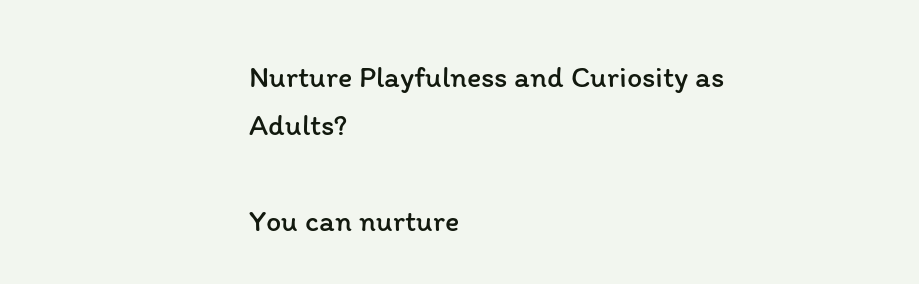Nurture Playfulness and Curiosity as Adults?

You can nurture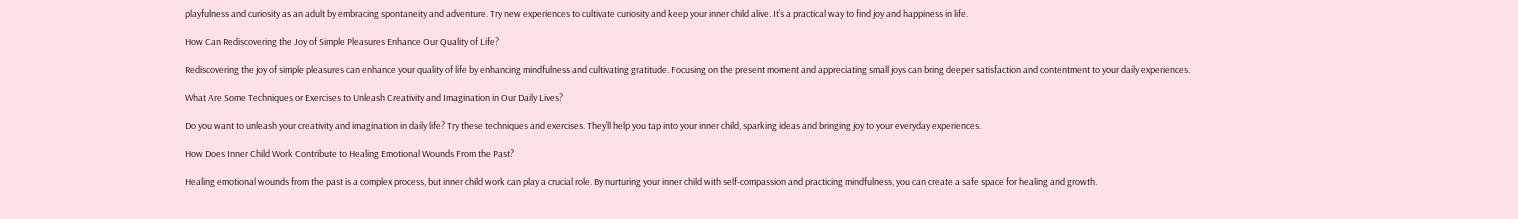playfulness and curiosity as an adult by embracing spontaneity and adventure. Try new experiences to cultivate curiosity and keep your inner child alive. It’s a practical way to find joy and happiness in life.

How Can Rediscovering the Joy of Simple Pleasures Enhance Our Quality of Life?

Rediscovering the joy of simple pleasures can enhance your quality of life by enhancing mindfulness and cultivating gratitude. Focusing on the present moment and appreciating small joys can bring deeper satisfaction and contentment to your daily experiences.

What Are Some Techniques or Exercises to Unleash Creativity and Imagination in Our Daily Lives?

Do you want to unleash your creativity and imagination in daily life? Try these techniques and exercises. They’ll help you tap into your inner child, sparking ideas and bringing joy to your everyday experiences.

How Does Inner Child Work Contribute to Healing Emotional Wounds From the Past?

Healing emotional wounds from the past is a complex process, but inner child work can play a crucial role. By nurturing your inner child with self-compassion and practicing mindfulness, you can create a safe space for healing and growth.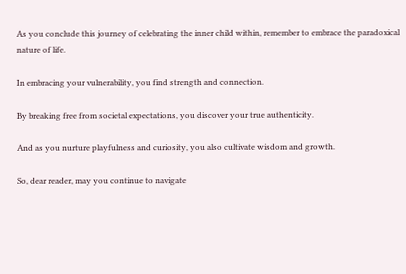As you conclude this journey of celebrating the inner child within, remember to embrace the paradoxical nature of life.

In embracing your vulnerability, you find strength and connection.

By breaking free from societal expectations, you discover your true authenticity.

And as you nurture playfulness and curiosity, you also cultivate wisdom and growth.

So, dear reader, may you continue to navigate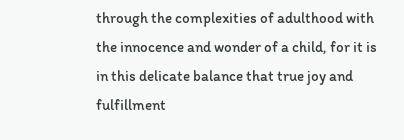through the complexities of adulthood with the innocence and wonder of a child, for it is in this delicate balance that true joy and fulfillment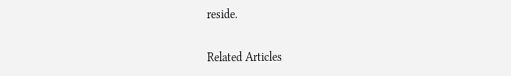reside.


Related Articles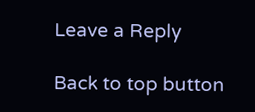Leave a Reply

Back to top button